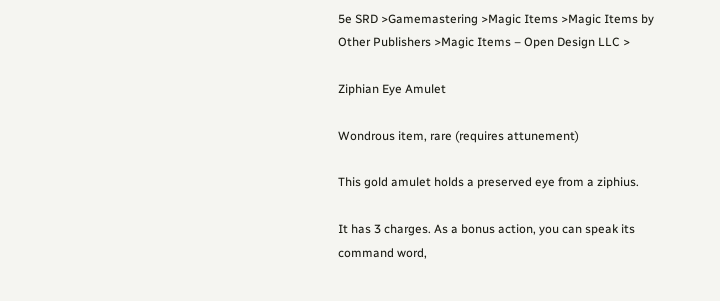5e SRD >Gamemastering >Magic Items >Magic Items by Other Publishers >Magic Items – Open Design LLC >

Ziphian Eye Amulet

Wondrous item, rare (requires attunement)

This gold amulet holds a preserved eye from a ziphius.

It has 3 charges. As a bonus action, you can speak its command word,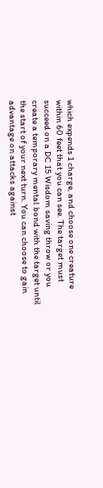which expends 1 charge, and choose one creature within 60 feet that you can see. The target must succeed on a DC 15 Wisdom saving throw or you create a temporary mental bond with the target until the start of your next turn. You can choose to gain advantage on attacks against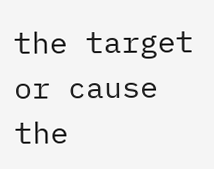the target or cause the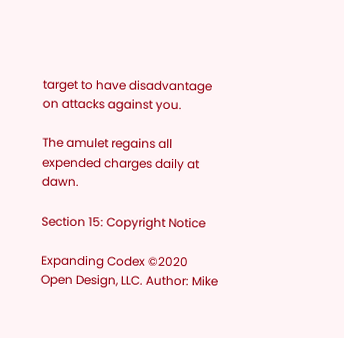target to have disadvantage on attacks against you.

The amulet regains all expended charges daily at dawn.

Section 15: Copyright Notice

Expanding Codex ©2020 Open Design, LLC. Author: Mike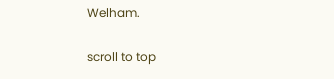Welham.

scroll to top